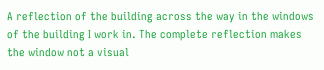A reflection of the building across the way in the windows of the building I work in. The complete reflection makes the window not a visual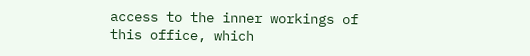access to the inner workings of this office, which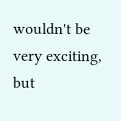wouldn't be very exciting, but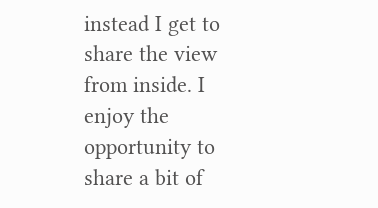instead I get to share the view from inside. I enjoy the opportunity to share a bit of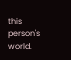this person's world.